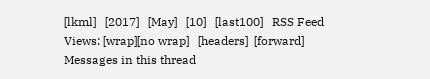[lkml]   [2017]   [May]   [10]   [last100]   RSS Feed
Views: [wrap][no wrap]   [headers]  [forward]
Messages in this thread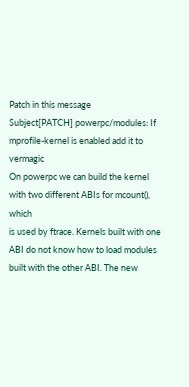Patch in this message
Subject[PATCH] powerpc/modules: If mprofile-kernel is enabled add it to vermagic
On powerpc we can build the kernel with two different ABIs for mcount(), which
is used by ftrace. Kernels built with one ABI do not know how to load modules
built with the other ABI. The new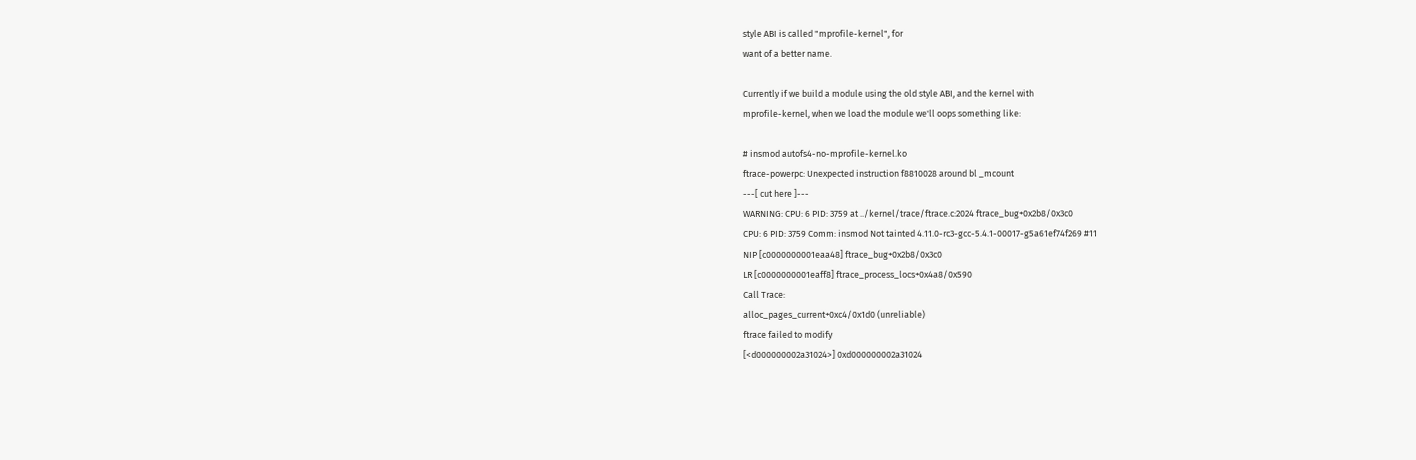style ABI is called "mprofile-kernel", for
want of a better name.

Currently if we build a module using the old style ABI, and the kernel with
mprofile-kernel, when we load the module we'll oops something like:

# insmod autofs4-no-mprofile-kernel.ko
ftrace-powerpc: Unexpected instruction f8810028 around bl _mcount
---[ cut here ]---
WARNING: CPU: 6 PID: 3759 at ../kernel/trace/ftrace.c:2024 ftrace_bug+0x2b8/0x3c0
CPU: 6 PID: 3759 Comm: insmod Not tainted 4.11.0-rc3-gcc-5.4.1-00017-g5a61ef74f269 #11
NIP [c0000000001eaa48] ftrace_bug+0x2b8/0x3c0
LR [c0000000001eaff8] ftrace_process_locs+0x4a8/0x590
Call Trace:
alloc_pages_current+0xc4/0x1d0 (unreliable)
ftrace failed to modify
[<d000000002a31024>] 0xd000000002a31024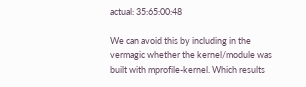actual: 35:65:00:48

We can avoid this by including in the vermagic whether the kernel/module was
built with mprofile-kernel. Which results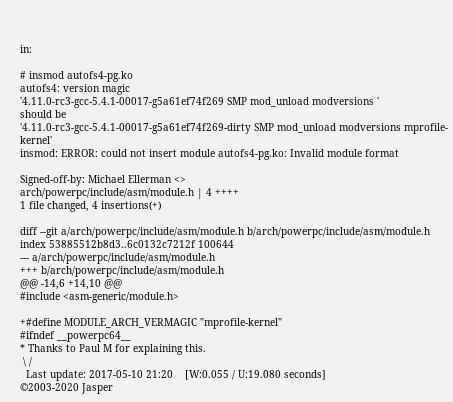in:

# insmod autofs4-pg.ko
autofs4: version magic
'4.11.0-rc3-gcc-5.4.1-00017-g5a61ef74f269 SMP mod_unload modversions '
should be
'4.11.0-rc3-gcc-5.4.1-00017-g5a61ef74f269-dirty SMP mod_unload modversions mprofile-kernel'
insmod: ERROR: could not insert module autofs4-pg.ko: Invalid module format

Signed-off-by: Michael Ellerman <>
arch/powerpc/include/asm/module.h | 4 ++++
1 file changed, 4 insertions(+)

diff --git a/arch/powerpc/include/asm/module.h b/arch/powerpc/include/asm/module.h
index 53885512b8d3..6c0132c7212f 100644
--- a/arch/powerpc/include/asm/module.h
+++ b/arch/powerpc/include/asm/module.h
@@ -14,6 +14,10 @@
#include <asm-generic/module.h>

+#define MODULE_ARCH_VERMAGIC "mprofile-kernel"
#ifndef __powerpc64__
* Thanks to Paul M for explaining this.
 \ /
  Last update: 2017-05-10 21:20    [W:0.055 / U:19.080 seconds]
©2003-2020 Jasper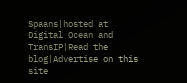Spaans|hosted at Digital Ocean and TransIP|Read the blog|Advertise on this site